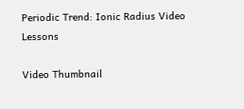Periodic Trend: Ionic Radius Video Lessons

Video Thumbnail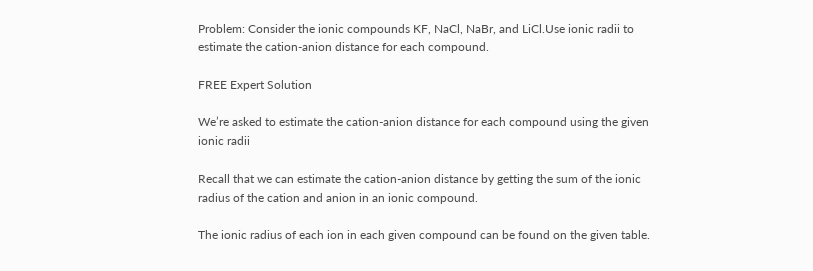Problem: Consider the ionic compounds KF, NaCl, NaBr, and LiCl.Use ionic radii to estimate the cation-anion distance for each compound.

FREE Expert Solution

We’re asked to estimate the cation-anion distance for each compound using the given ionic radii

Recall that we can estimate the cation-anion distance by getting the sum of the ionic radius of the cation and anion in an ionic compound.

The ionic radius of each ion in each given compound can be found on the given table.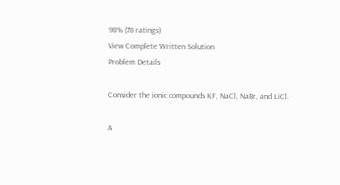98% (78 ratings)
View Complete Written Solution
Problem Details

Consider the ionic compounds KF, NaCl, NaBr, and LiCl.

A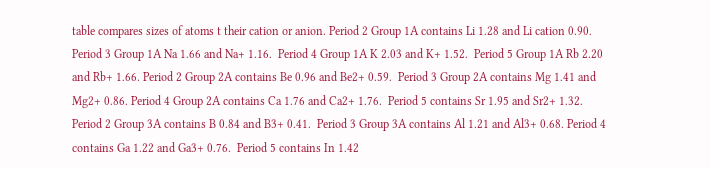table compares sizes of atoms t their cation or anion. Period 2 Group 1A contains Li 1.28 and Li cation 0.90.  Period 3 Group 1A Na 1.66 and Na+ 1.16.  Period 4 Group 1A K 2.03 and K+ 1.52.  Period 5 Group 1A Rb 2.20 and Rb+ 1.66. Period 2 Group 2A contains Be 0.96 and Be2+ 0.59.  Period 3 Group 2A contains Mg 1.41 and Mg2+ 0.86. Period 4 Group 2A contains Ca 1.76 and Ca2+ 1.76.  Period 5 contains Sr 1.95 and Sr2+ 1.32. Period 2 Group 3A contains B 0.84 and B3+ 0.41.  Period 3 Group 3A contains Al 1.21 and Al3+ 0.68. Period 4 contains Ga 1.22 and Ga3+ 0.76.  Period 5 contains In 1.42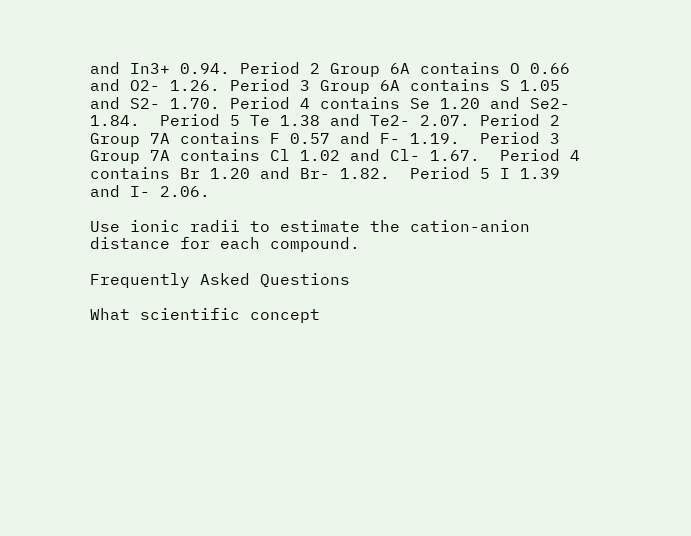and In3+ 0.94. Period 2 Group 6A contains O 0.66 and O2- 1.26. Period 3 Group 6A contains S 1.05 and S2- 1.70. Period 4 contains Se 1.20 and Se2- 1.84.  Period 5 Te 1.38 and Te2- 2.07. Period 2 Group 7A contains F 0.57 and F- 1.19.  Period 3 Group 7A contains Cl 1.02 and Cl- 1.67.  Period 4 contains Br 1.20 and Br- 1.82.  Period 5 I 1.39 and I- 2.06.

Use ionic radii to estimate the cation-anion distance for each compound.

Frequently Asked Questions

What scientific concept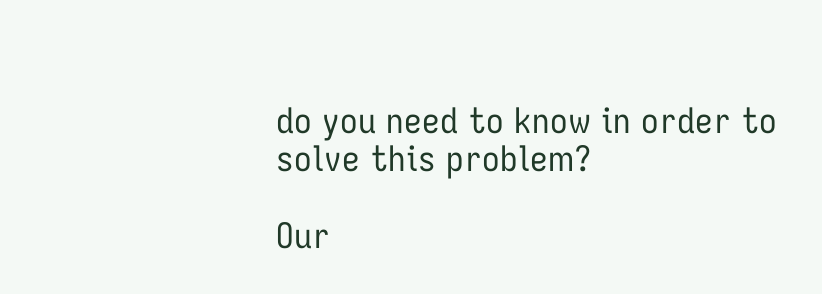do you need to know in order to solve this problem?

Our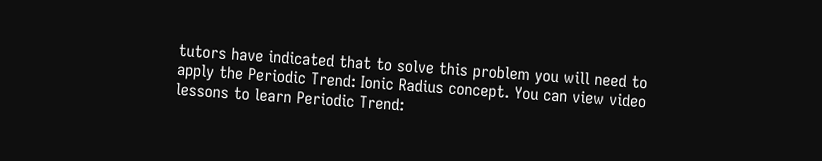tutors have indicated that to solve this problem you will need to apply the Periodic Trend: Ionic Radius concept. You can view video lessons to learn Periodic Trend: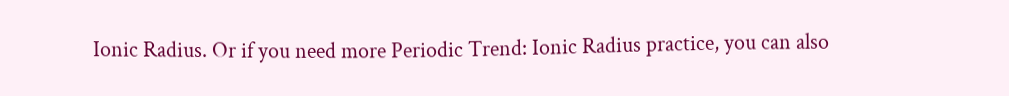Ionic Radius. Or if you need more Periodic Trend: Ionic Radius practice, you can also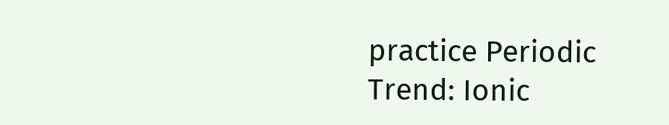practice Periodic Trend: Ionic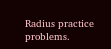Radius practice problems.